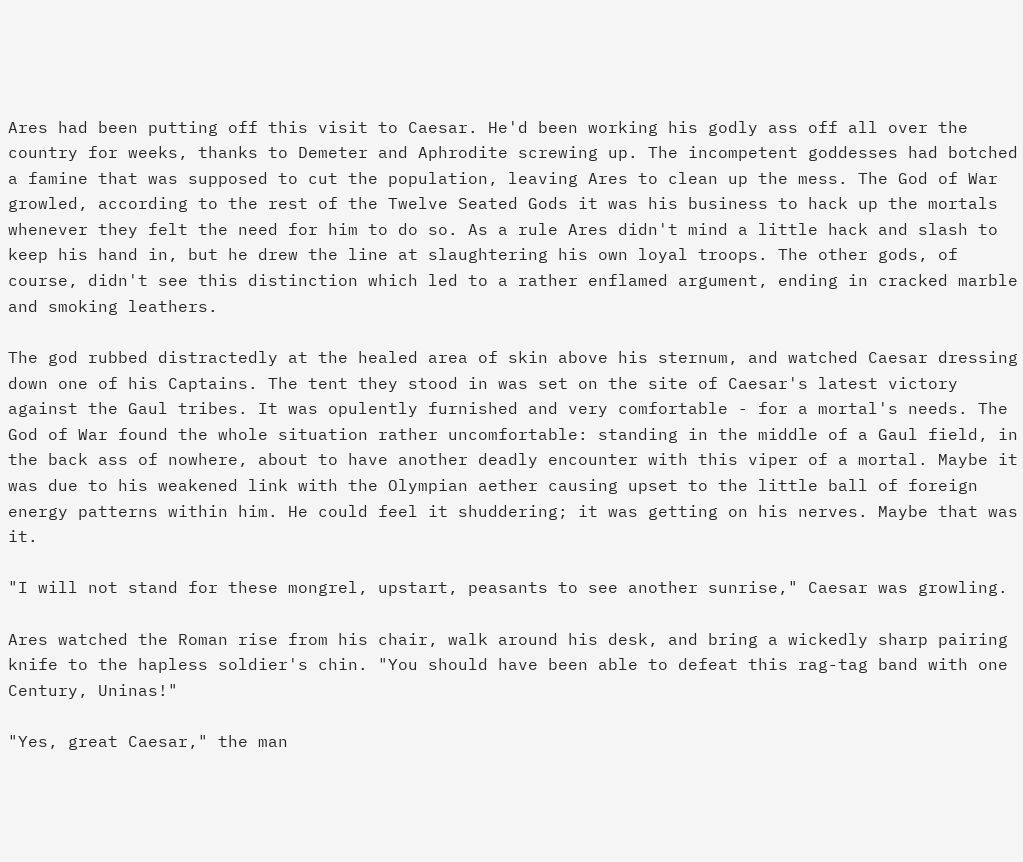Ares had been putting off this visit to Caesar. He'd been working his godly ass off all over the country for weeks, thanks to Demeter and Aphrodite screwing up. The incompetent goddesses had botched a famine that was supposed to cut the population, leaving Ares to clean up the mess. The God of War growled, according to the rest of the Twelve Seated Gods it was his business to hack up the mortals whenever they felt the need for him to do so. As a rule Ares didn't mind a little hack and slash to keep his hand in, but he drew the line at slaughtering his own loyal troops. The other gods, of course, didn't see this distinction which led to a rather enflamed argument, ending in cracked marble and smoking leathers.

The god rubbed distractedly at the healed area of skin above his sternum, and watched Caesar dressing down one of his Captains. The tent they stood in was set on the site of Caesar's latest victory against the Gaul tribes. It was opulently furnished and very comfortable - for a mortal's needs. The God of War found the whole situation rather uncomfortable: standing in the middle of a Gaul field, in the back ass of nowhere, about to have another deadly encounter with this viper of a mortal. Maybe it was due to his weakened link with the Olympian aether causing upset to the little ball of foreign energy patterns within him. He could feel it shuddering; it was getting on his nerves. Maybe that was it.

"I will not stand for these mongrel, upstart, peasants to see another sunrise," Caesar was growling.

Ares watched the Roman rise from his chair, walk around his desk, and bring a wickedly sharp pairing knife to the hapless soldier's chin. "You should have been able to defeat this rag-tag band with one Century, Uninas!"

"Yes, great Caesar," the man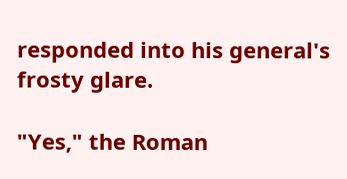responded into his general's frosty glare.

"Yes," the Roman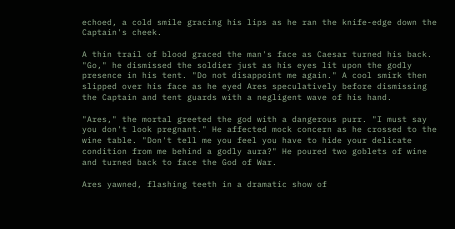echoed, a cold smile gracing his lips as he ran the knife-edge down the Captain's cheek.

A thin trail of blood graced the man's face as Caesar turned his back. "Go," he dismissed the soldier just as his eyes lit upon the godly presence in his tent. "Do not disappoint me again." A cool smirk then slipped over his face as he eyed Ares speculatively before dismissing the Captain and tent guards with a negligent wave of his hand.

"Ares," the mortal greeted the god with a dangerous purr. "I must say you don't look pregnant." He affected mock concern as he crossed to the wine table. "Don't tell me you feel you have to hide your delicate condition from me behind a godly aura?" He poured two goblets of wine and turned back to face the God of War.

Ares yawned, flashing teeth in a dramatic show of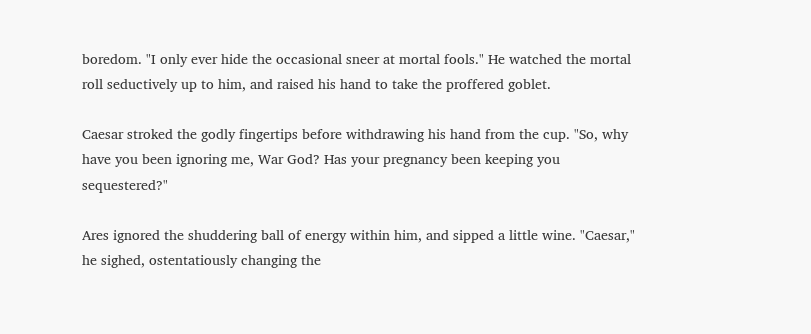boredom. "I only ever hide the occasional sneer at mortal fools." He watched the mortal roll seductively up to him, and raised his hand to take the proffered goblet.

Caesar stroked the godly fingertips before withdrawing his hand from the cup. "So, why have you been ignoring me, War God? Has your pregnancy been keeping you sequestered?"

Ares ignored the shuddering ball of energy within him, and sipped a little wine. "Caesar," he sighed, ostentatiously changing the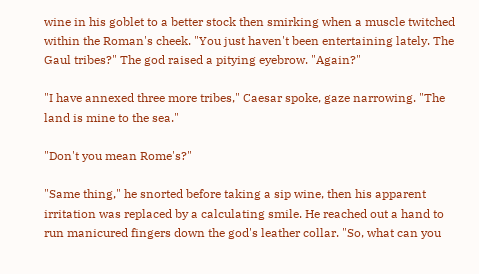wine in his goblet to a better stock then smirking when a muscle twitched within the Roman's cheek. "You just haven't been entertaining lately. The Gaul tribes?" The god raised a pitying eyebrow. "Again?"

"I have annexed three more tribes," Caesar spoke, gaze narrowing. "The land is mine to the sea."

"Don't you mean Rome's?"

"Same thing," he snorted before taking a sip wine, then his apparent irritation was replaced by a calculating smile. He reached out a hand to run manicured fingers down the god's leather collar. "So, what can you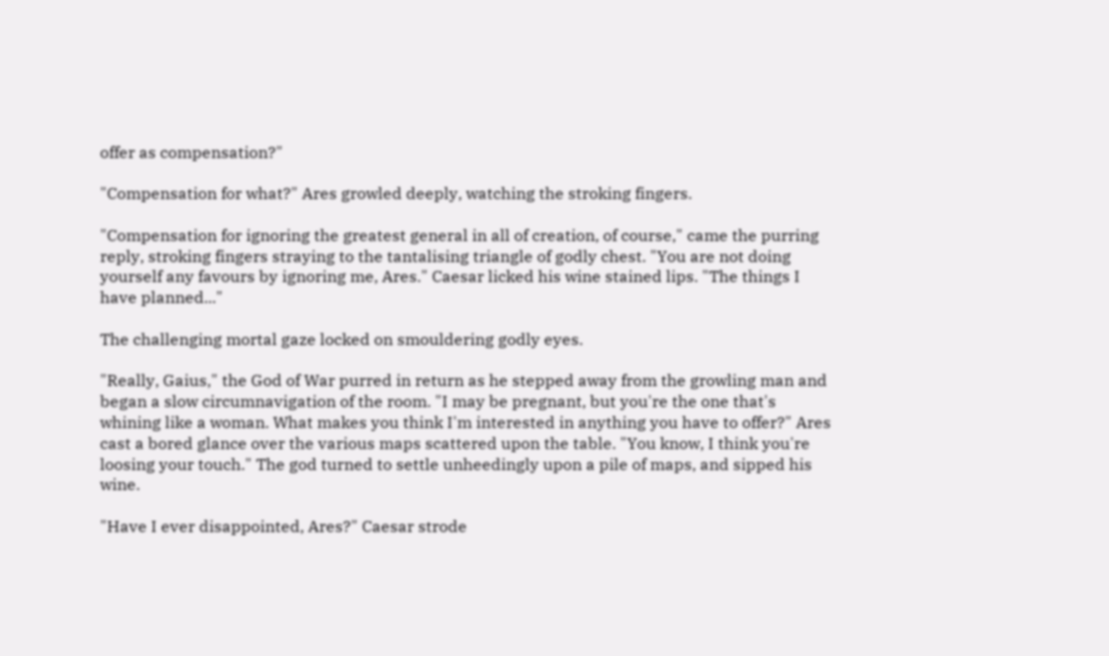offer as compensation?"

"Compensation for what?" Ares growled deeply, watching the stroking fingers.

"Compensation for ignoring the greatest general in all of creation, of course," came the purring reply, stroking fingers straying to the tantalising triangle of godly chest. "You are not doing yourself any favours by ignoring me, Ares." Caesar licked his wine stained lips. "The things I have planned..."

The challenging mortal gaze locked on smouldering godly eyes.

"Really, Gaius," the God of War purred in return as he stepped away from the growling man and began a slow circumnavigation of the room. "I may be pregnant, but you're the one that's whining like a woman. What makes you think I'm interested in anything you have to offer?" Ares cast a bored glance over the various maps scattered upon the table. "You know, I think you're loosing your touch." The god turned to settle unheedingly upon a pile of maps, and sipped his wine.

"Have I ever disappointed, Ares?" Caesar strode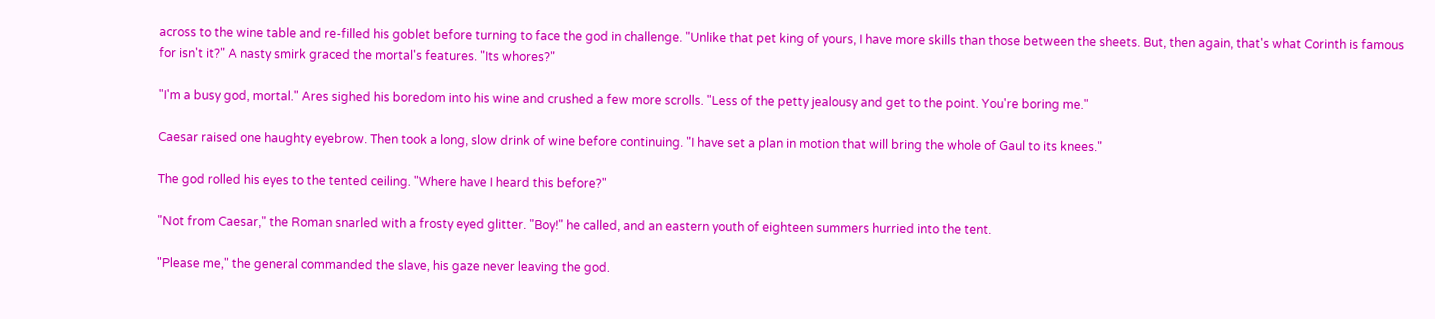across to the wine table and re-filled his goblet before turning to face the god in challenge. "Unlike that pet king of yours, I have more skills than those between the sheets. But, then again, that's what Corinth is famous for isn't it?" A nasty smirk graced the mortal's features. "Its whores?"

"I'm a busy god, mortal." Ares sighed his boredom into his wine and crushed a few more scrolls. "Less of the petty jealousy and get to the point. You're boring me."

Caesar raised one haughty eyebrow. Then took a long, slow drink of wine before continuing. "I have set a plan in motion that will bring the whole of Gaul to its knees."

The god rolled his eyes to the tented ceiling. "Where have I heard this before?"

"Not from Caesar," the Roman snarled with a frosty eyed glitter. "Boy!" he called, and an eastern youth of eighteen summers hurried into the tent.

"Please me," the general commanded the slave, his gaze never leaving the god.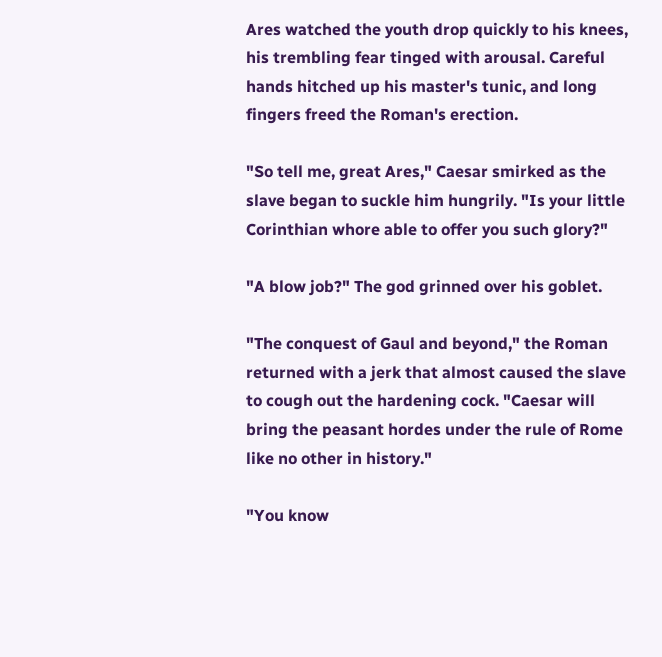Ares watched the youth drop quickly to his knees, his trembling fear tinged with arousal. Careful hands hitched up his master's tunic, and long fingers freed the Roman's erection.

"So tell me, great Ares," Caesar smirked as the slave began to suckle him hungrily. "Is your little Corinthian whore able to offer you such glory?"

"A blow job?" The god grinned over his goblet.

"The conquest of Gaul and beyond," the Roman returned with a jerk that almost caused the slave to cough out the hardening cock. "Caesar will bring the peasant hordes under the rule of Rome like no other in history."

"You know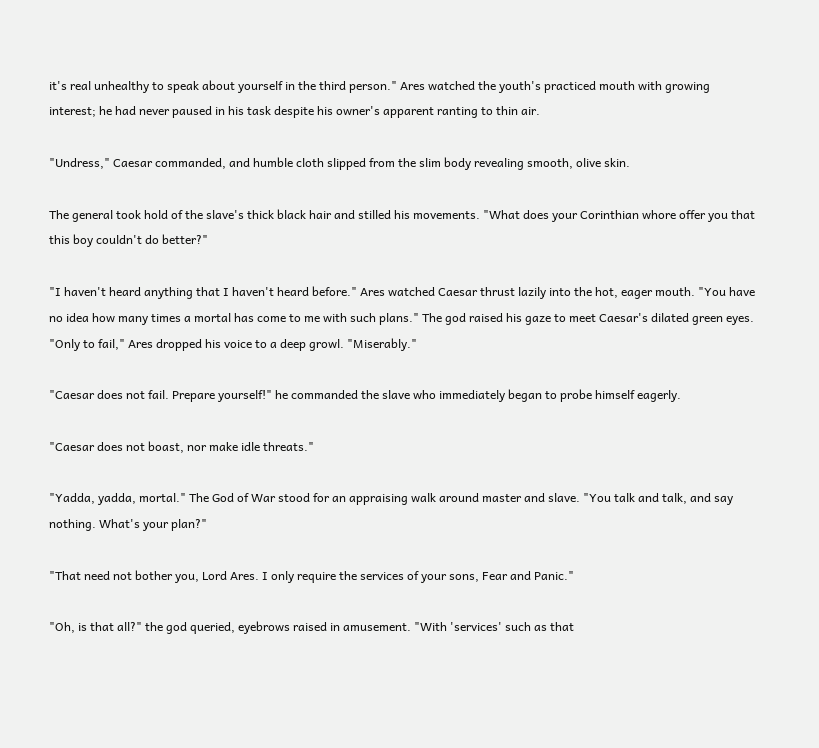it's real unhealthy to speak about yourself in the third person." Ares watched the youth's practiced mouth with growing interest; he had never paused in his task despite his owner's apparent ranting to thin air.

"Undress," Caesar commanded, and humble cloth slipped from the slim body revealing smooth, olive skin.

The general took hold of the slave's thick black hair and stilled his movements. "What does your Corinthian whore offer you that this boy couldn't do better?"

"I haven't heard anything that I haven't heard before." Ares watched Caesar thrust lazily into the hot, eager mouth. "You have no idea how many times a mortal has come to me with such plans." The god raised his gaze to meet Caesar's dilated green eyes. "Only to fail," Ares dropped his voice to a deep growl. "Miserably."

"Caesar does not fail. Prepare yourself!" he commanded the slave who immediately began to probe himself eagerly.

"Caesar does not boast, nor make idle threats."

"Yadda, yadda, mortal." The God of War stood for an appraising walk around master and slave. "You talk and talk, and say nothing. What's your plan?"

"That need not bother you, Lord Ares. I only require the services of your sons, Fear and Panic."

"Oh, is that all?" the god queried, eyebrows raised in amusement. "With 'services' such as that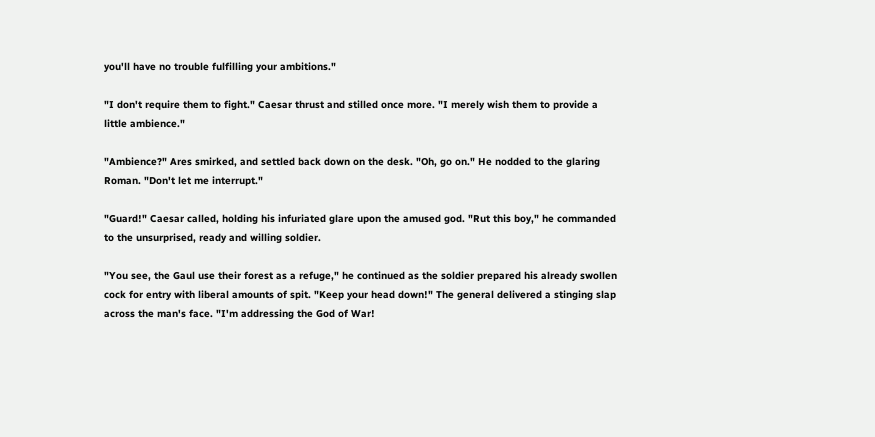you'll have no trouble fulfilling your ambitions."

"I don't require them to fight." Caesar thrust and stilled once more. "I merely wish them to provide a little ambience."

"Ambience?" Ares smirked, and settled back down on the desk. "Oh, go on." He nodded to the glaring Roman. "Don't let me interrupt."

"Guard!" Caesar called, holding his infuriated glare upon the amused god. "Rut this boy," he commanded to the unsurprised, ready and willing soldier.

"You see, the Gaul use their forest as a refuge," he continued as the soldier prepared his already swollen cock for entry with liberal amounts of spit. "Keep your head down!" The general delivered a stinging slap across the man's face. "I'm addressing the God of War!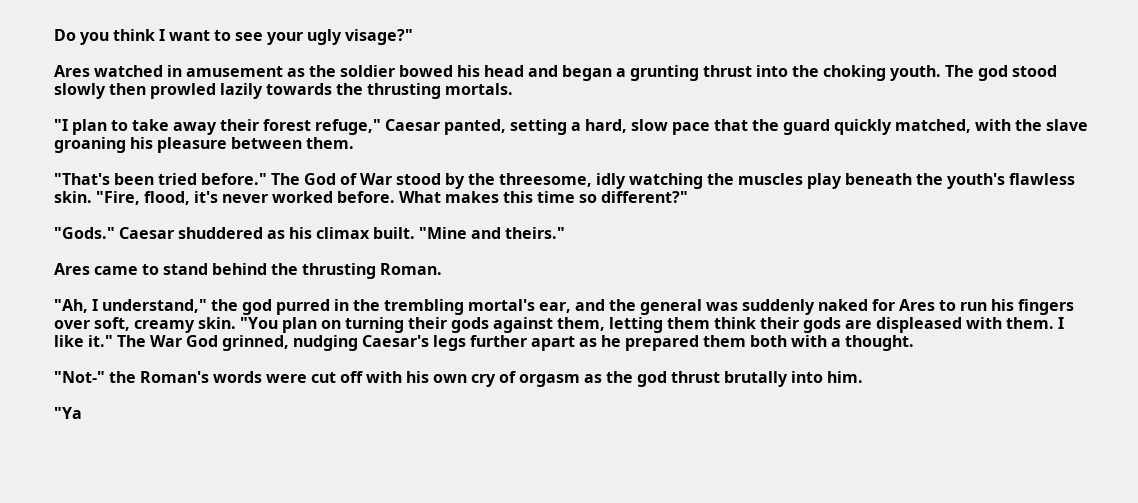Do you think I want to see your ugly visage?"

Ares watched in amusement as the soldier bowed his head and began a grunting thrust into the choking youth. The god stood slowly then prowled lazily towards the thrusting mortals.

"I plan to take away their forest refuge," Caesar panted, setting a hard, slow pace that the guard quickly matched, with the slave groaning his pleasure between them.

"That's been tried before." The God of War stood by the threesome, idly watching the muscles play beneath the youth's flawless skin. "Fire, flood, it's never worked before. What makes this time so different?"

"Gods." Caesar shuddered as his climax built. "Mine and theirs."

Ares came to stand behind the thrusting Roman.

"Ah, I understand," the god purred in the trembling mortal's ear, and the general was suddenly naked for Ares to run his fingers over soft, creamy skin. "You plan on turning their gods against them, letting them think their gods are displeased with them. I like it." The War God grinned, nudging Caesar's legs further apart as he prepared them both with a thought.

"Not-" the Roman's words were cut off with his own cry of orgasm as the god thrust brutally into him.

"Ya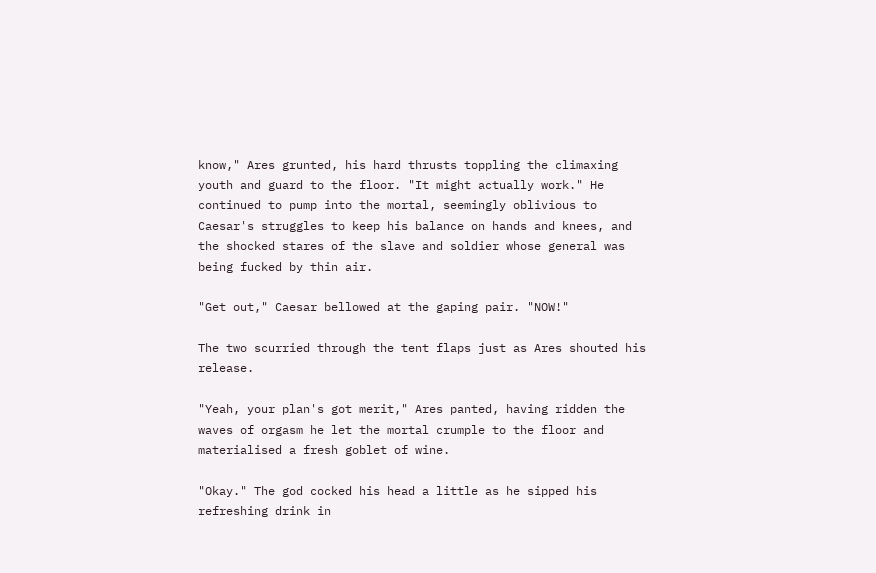know," Ares grunted, his hard thrusts toppling the climaxing youth and guard to the floor. "It might actually work." He continued to pump into the mortal, seemingly oblivious to Caesar's struggles to keep his balance on hands and knees, and the shocked stares of the slave and soldier whose general was being fucked by thin air.

"Get out," Caesar bellowed at the gaping pair. "NOW!"

The two scurried through the tent flaps just as Ares shouted his release.

"Yeah, your plan's got merit," Ares panted, having ridden the waves of orgasm he let the mortal crumple to the floor and materialised a fresh goblet of wine.

"Okay." The god cocked his head a little as he sipped his refreshing drink in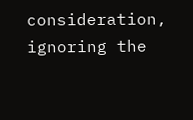consideration, ignoring the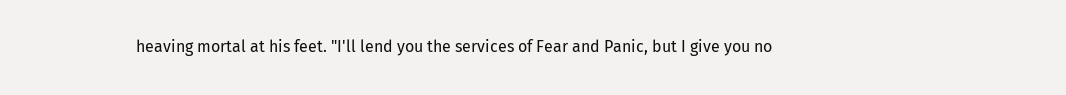heaving mortal at his feet. "I'll lend you the services of Fear and Panic, but I give you no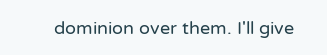dominion over them. I'll give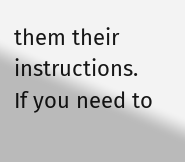them their instructions. If you need to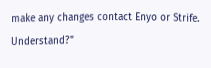make any changes contact Enyo or Strife. Understand?"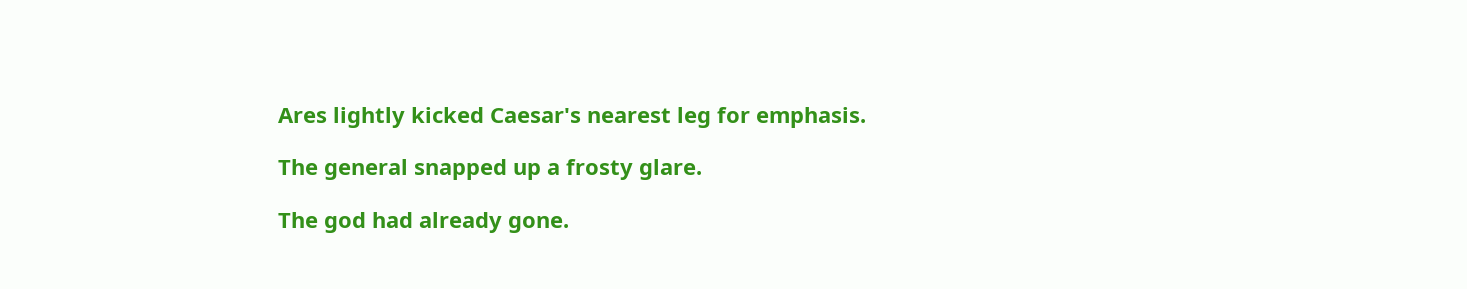Ares lightly kicked Caesar's nearest leg for emphasis.

The general snapped up a frosty glare.

The god had already gone.